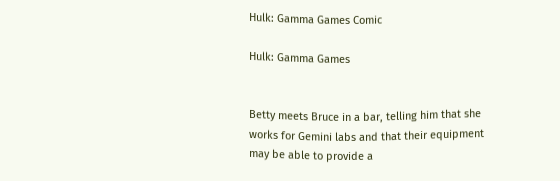Hulk: Gamma Games Comic

Hulk: Gamma Games


Betty meets Bruce in a bar, telling him that she works for Gemini labs and that their equipment may be able to provide a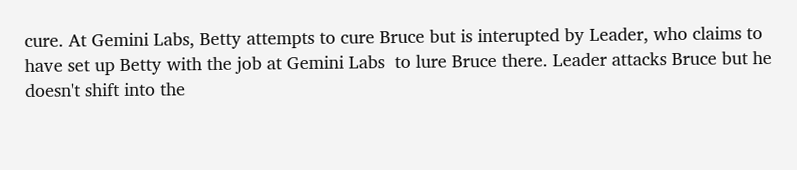cure. At Gemini Labs, Betty attempts to cure Bruce but is interupted by Leader, who claims to have set up Betty with the job at Gemini Labs  to lure Bruce there. Leader attacks Bruce but he doesn't shift into the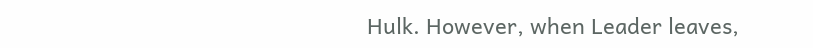Hulk. However, when Leader leaves,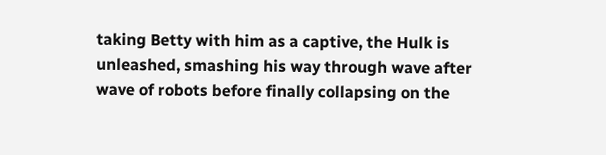taking Betty with him as a captive, the Hulk is unleashed, smashing his way through wave after wave of robots before finally collapsing on the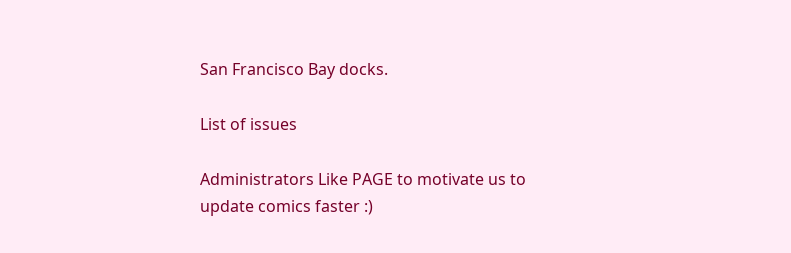San Francisco Bay docks.

List of issues

Administrators Like PAGE to motivate us to update comics faster :)